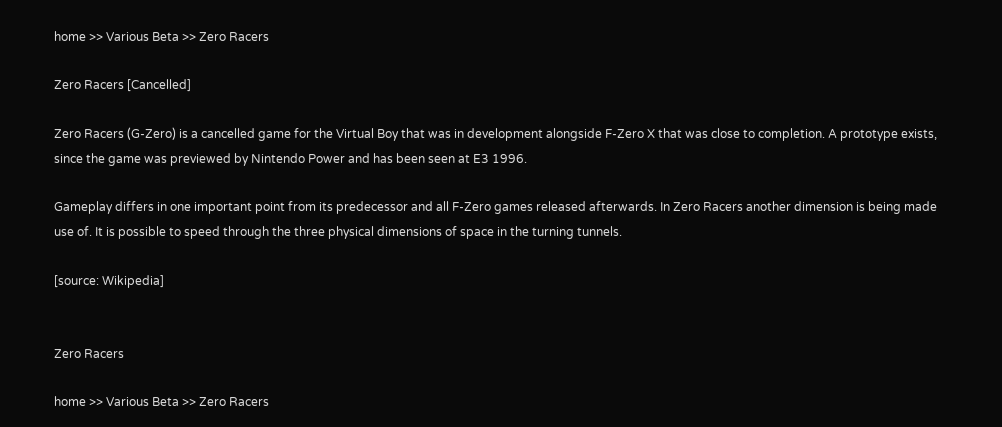home >> Various Beta >> Zero Racers

Zero Racers [Cancelled]

Zero Racers (G-Zero) is a cancelled game for the Virtual Boy that was in development alongside F-Zero X that was close to completion. A prototype exists, since the game was previewed by Nintendo Power and has been seen at E3 1996.

Gameplay differs in one important point from its predecessor and all F-Zero games released afterwards. In Zero Racers another dimension is being made use of. It is possible to speed through the three physical dimensions of space in the turning tunnels.

[source: Wikipedia]


Zero Racers

home >> Various Beta >> Zero Racers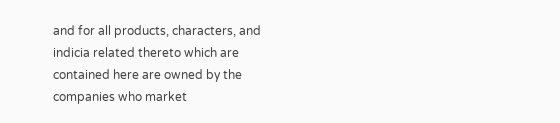and for all products, characters, and indicia related thereto which are contained here are owned by the companies who market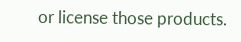or license those products.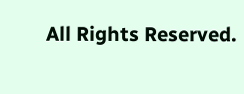All Rights Reserved.